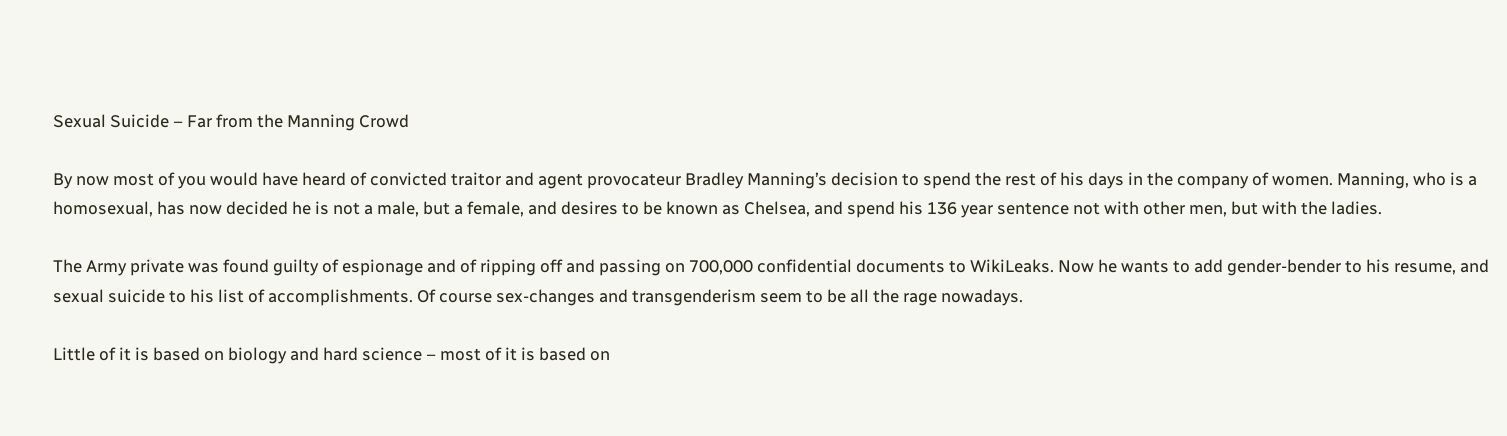Sexual Suicide – Far from the Manning Crowd

By now most of you would have heard of convicted traitor and agent provocateur Bradley Manning’s decision to spend the rest of his days in the company of women. Manning, who is a homosexual, has now decided he is not a male, but a female, and desires to be known as Chelsea, and spend his 136 year sentence not with other men, but with the ladies.

The Army private was found guilty of espionage and of ripping off and passing on 700,000 confidential documents to WikiLeaks. Now he wants to add gender-bender to his resume, and sexual suicide to his list of accomplishments. Of course sex-changes and transgenderism seem to be all the rage nowadays.

Little of it is based on biology and hard science – most of it is based on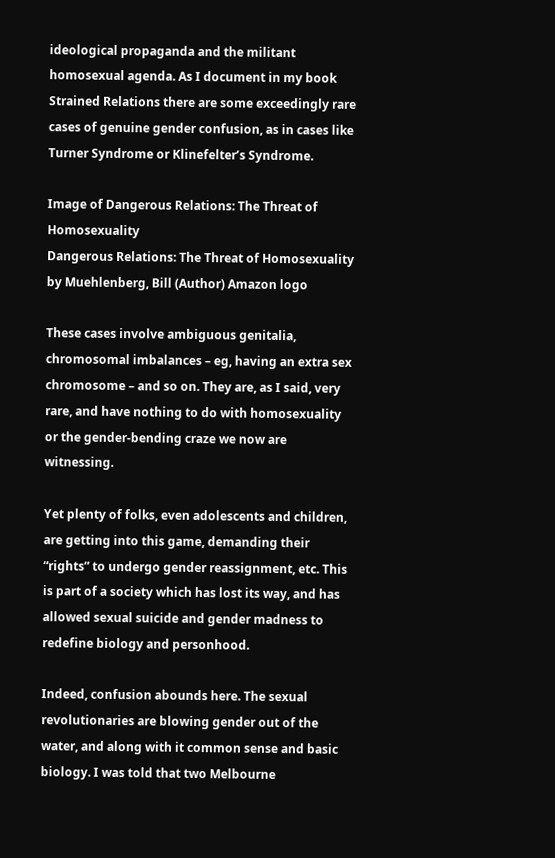ideological propaganda and the militant homosexual agenda. As I document in my book Strained Relations there are some exceedingly rare cases of genuine gender confusion, as in cases like Turner Syndrome or Klinefelter’s Syndrome.

Image of Dangerous Relations: The Threat of Homosexuality
Dangerous Relations: The Threat of Homosexuality by Muehlenberg, Bill (Author) Amazon logo

These cases involve ambiguous genitalia, chromosomal imbalances – eg, having an extra sex chromosome – and so on. They are, as I said, very rare, and have nothing to do with homosexuality or the gender-bending craze we now are witnessing.

Yet plenty of folks, even adolescents and children, are getting into this game, demanding their “rights” to undergo gender reassignment, etc. This is part of a society which has lost its way, and has allowed sexual suicide and gender madness to redefine biology and personhood.

Indeed, confusion abounds here. The sexual revolutionaries are blowing gender out of the water, and along with it common sense and basic biology. I was told that two Melbourne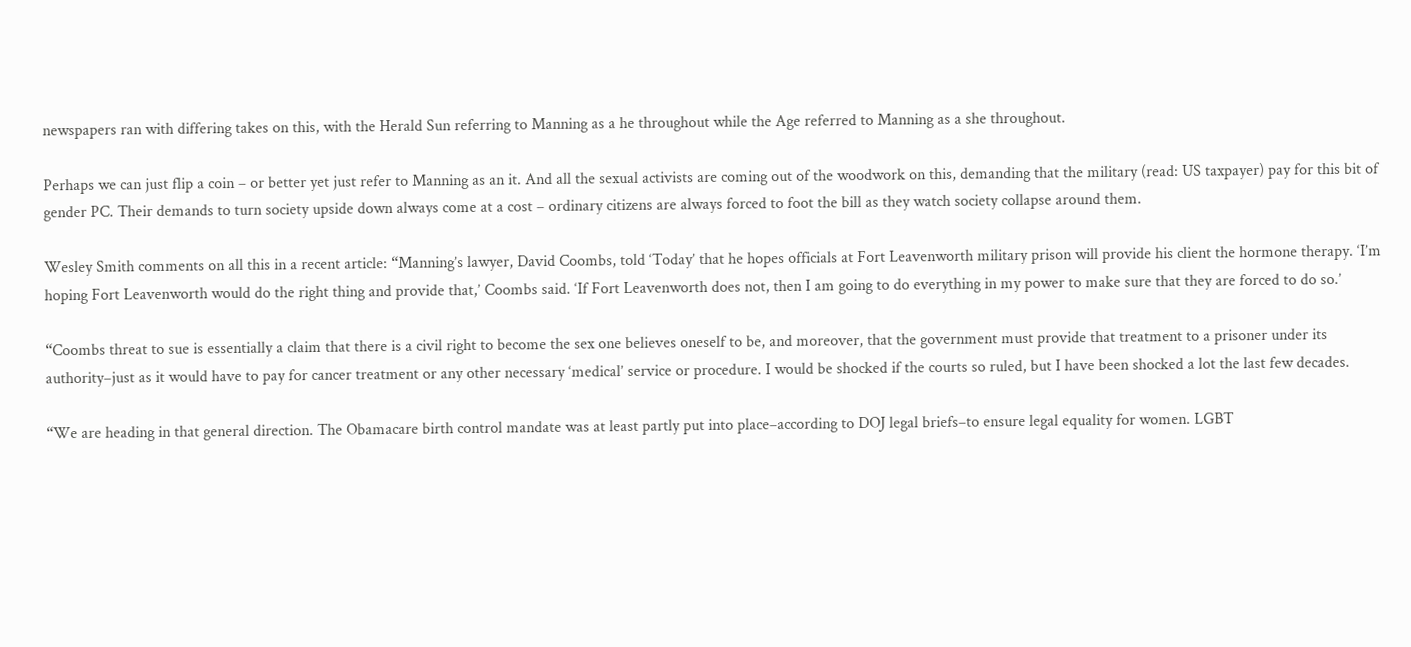newspapers ran with differing takes on this, with the Herald Sun referring to Manning as a he throughout while the Age referred to Manning as a she throughout.

Perhaps we can just flip a coin – or better yet just refer to Manning as an it. And all the sexual activists are coming out of the woodwork on this, demanding that the military (read: US taxpayer) pay for this bit of gender PC. Their demands to turn society upside down always come at a cost – ordinary citizens are always forced to foot the bill as they watch society collapse around them.

Wesley Smith comments on all this in a recent article: “Manning’s lawyer, David Coombs, told ‘Today’ that he hopes officials at Fort Leavenworth military prison will provide his client the hormone therapy. ‘I’m hoping Fort Leavenworth would do the right thing and provide that,’ Coombs said. ‘If Fort Leavenworth does not, then I am going to do everything in my power to make sure that they are forced to do so.’

“Coombs threat to sue is essentially a claim that there is a civil right to become the sex one believes oneself to be, and moreover, that the government must provide that treatment to a prisoner under its authority–just as it would have to pay for cancer treatment or any other necessary ‘medical’ service or procedure. I would be shocked if the courts so ruled, but I have been shocked a lot the last few decades.

“We are heading in that general direction. The Obamacare birth control mandate was at least partly put into place–according to DOJ legal briefs–to ensure legal equality for women. LGBT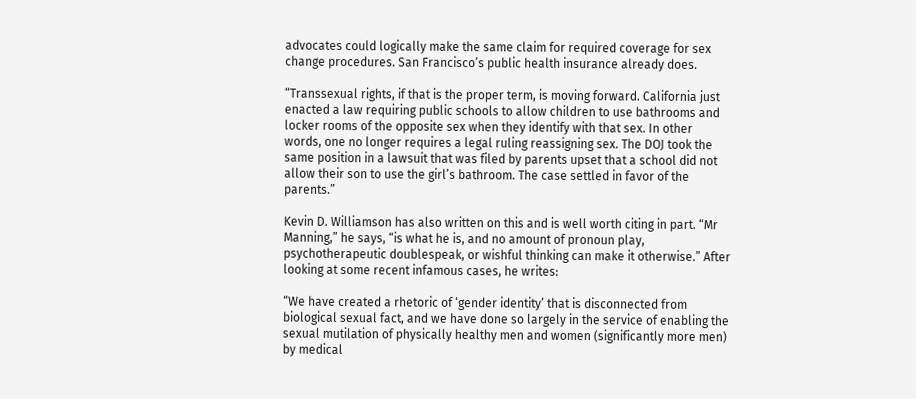advocates could logically make the same claim for required coverage for sex change procedures. San Francisco’s public health insurance already does.

“Transsexual rights, if that is the proper term, is moving forward. California just enacted a law requiring public schools to allow children to use bathrooms and locker rooms of the opposite sex when they identify with that sex. In other words, one no longer requires a legal ruling reassigning sex. The DOJ took the same position in a lawsuit that was filed by parents upset that a school did not allow their son to use the girl’s bathroom. The case settled in favor of the parents.”

Kevin D. Williamson has also written on this and is well worth citing in part. “Mr Manning,” he says, “is what he is, and no amount of pronoun play, psychotherapeutic doublespeak, or wishful thinking can make it otherwise.” After looking at some recent infamous cases, he writes:

“We have created a rhetoric of ‘gender identity’ that is disconnected from biological sexual fact, and we have done so largely in the service of enabling the sexual mutilation of physically healthy men and women (significantly more men) by medical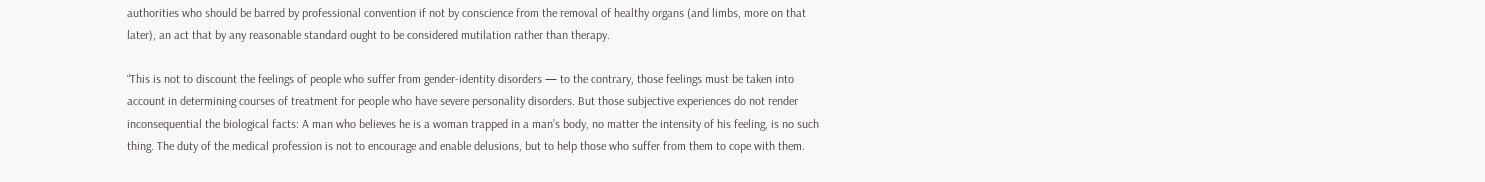authorities who should be barred by professional convention if not by conscience from the removal of healthy organs (and limbs, more on that later), an act that by any reasonable standard ought to be considered mutilation rather than therapy.

“This is not to discount the feelings of people who suffer from gender-identity disorders — to the contrary, those feelings must be taken into account in determining courses of treatment for people who have severe personality disorders. But those subjective experiences do not render inconsequential the biological facts: A man who believes he is a woman trapped in a man’s body, no matter the intensity of his feeling, is no such thing. The duty of the medical profession is not to encourage and enable delusions, but to help those who suffer from them to cope with them.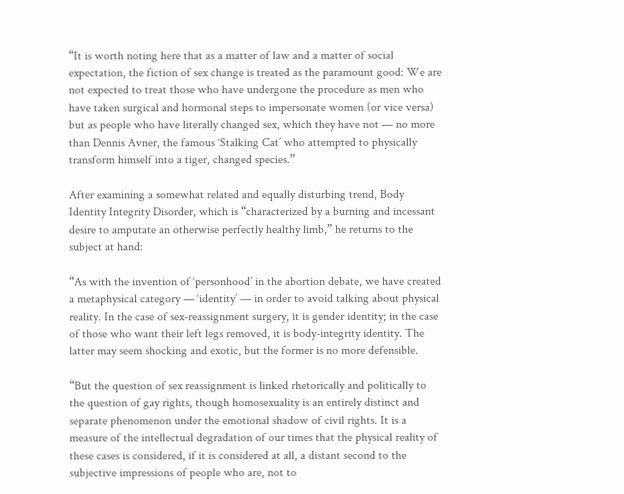“It is worth noting here that as a matter of law and a matter of social expectation, the fiction of sex change is treated as the paramount good: We are not expected to treat those who have undergone the procedure as men who have taken surgical and hormonal steps to impersonate women (or vice versa) but as people who have literally changed sex, which they have not — no more than Dennis Avner, the famous ‘Stalking Cat’ who attempted to physically transform himself into a tiger, changed species.”

After examining a somewhat related and equally disturbing trend, Body Identity Integrity Disorder, which is “characterized by a burning and incessant desire to amputate an otherwise perfectly healthy limb,” he returns to the subject at hand:

“As with the invention of ‘personhood’ in the abortion debate, we have created a metaphysical category — ‘identity’ — in order to avoid talking about physical reality. In the case of sex-reassignment surgery, it is gender identity; in the case of those who want their left legs removed, it is body-integrity identity. The latter may seem shocking and exotic, but the former is no more defensible.

“But the question of sex reassignment is linked rhetorically and politically to the question of gay rights, though homosexuality is an entirely distinct and separate phenomenon under the emotional shadow of civil rights. It is a measure of the intellectual degradation of our times that the physical reality of these cases is considered, if it is considered at all, a distant second to the subjective impressions of people who are, not to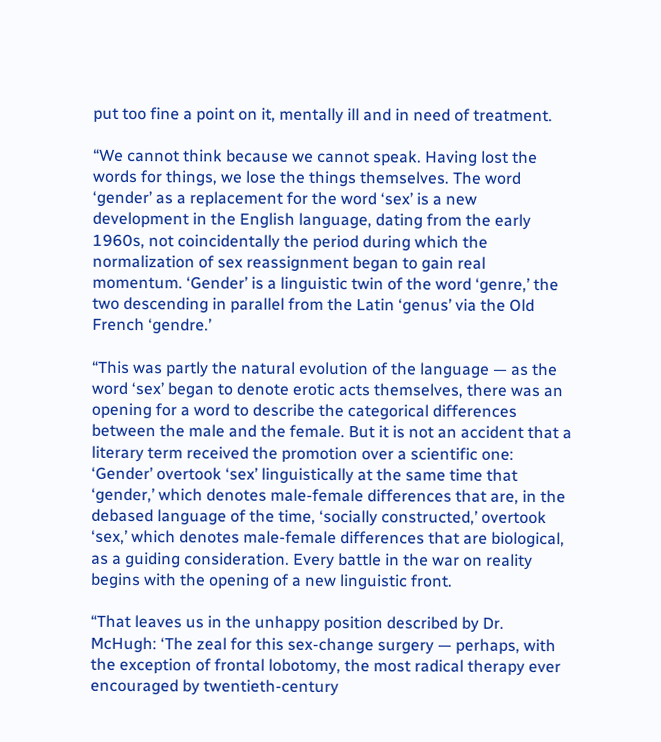put too fine a point on it, mentally ill and in need of treatment.

“We cannot think because we cannot speak. Having lost the words for things, we lose the things themselves. The word ‘gender’ as a replacement for the word ‘sex’ is a new development in the English language, dating from the early 1960s, not coincidentally the period during which the normalization of sex reassignment began to gain real momentum. ‘Gender’ is a linguistic twin of the word ‘genre,’ the two descending in parallel from the Latin ‘genus’ via the Old French ‘gendre.’

“This was partly the natural evolution of the language — as the word ‘sex’ began to denote erotic acts themselves, there was an opening for a word to describe the categorical differences between the male and the female. But it is not an accident that a literary term received the promotion over a scientific one: ‘Gender’ overtook ‘sex’ linguistically at the same time that ‘gender,’ which denotes male-female differences that are, in the debased language of the time, ‘socially constructed,’ overtook ‘sex,’ which denotes male-female differences that are biological, as a guiding consideration. Every battle in the war on reality begins with the opening of a new linguistic front.

“That leaves us in the unhappy position described by Dr. McHugh: ‘The zeal for this sex-change surgery — perhaps, with the exception of frontal lobotomy, the most radical therapy ever encouraged by twentieth-century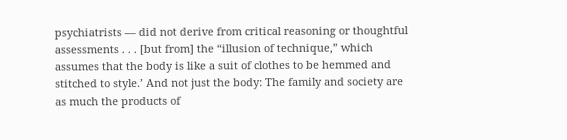psychiatrists — did not derive from critical reasoning or thoughtful assessments . . . [but from] the “illusion of technique,” which assumes that the body is like a suit of clothes to be hemmed and stitched to style.’ And not just the body: The family and society are as much the products of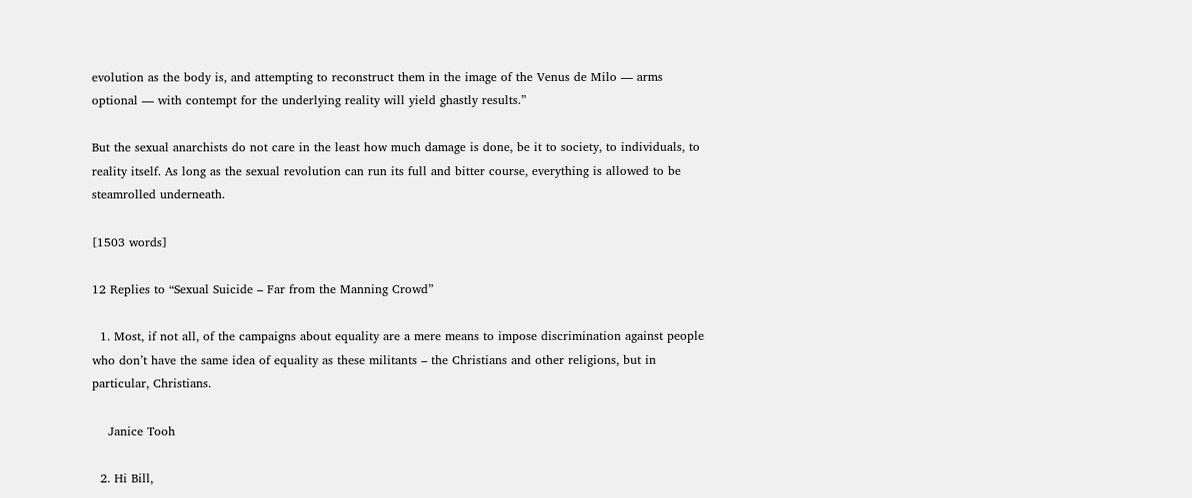evolution as the body is, and attempting to reconstruct them in the image of the Venus de Milo — arms optional — with contempt for the underlying reality will yield ghastly results.”

But the sexual anarchists do not care in the least how much damage is done, be it to society, to individuals, to reality itself. As long as the sexual revolution can run its full and bitter course, everything is allowed to be steamrolled underneath.

[1503 words]

12 Replies to “Sexual Suicide – Far from the Manning Crowd”

  1. Most, if not all, of the campaigns about equality are a mere means to impose discrimination against people who don’t have the same idea of equality as these militants – the Christians and other religions, but in particular, Christians.

    Janice Tooh

  2. Hi Bill,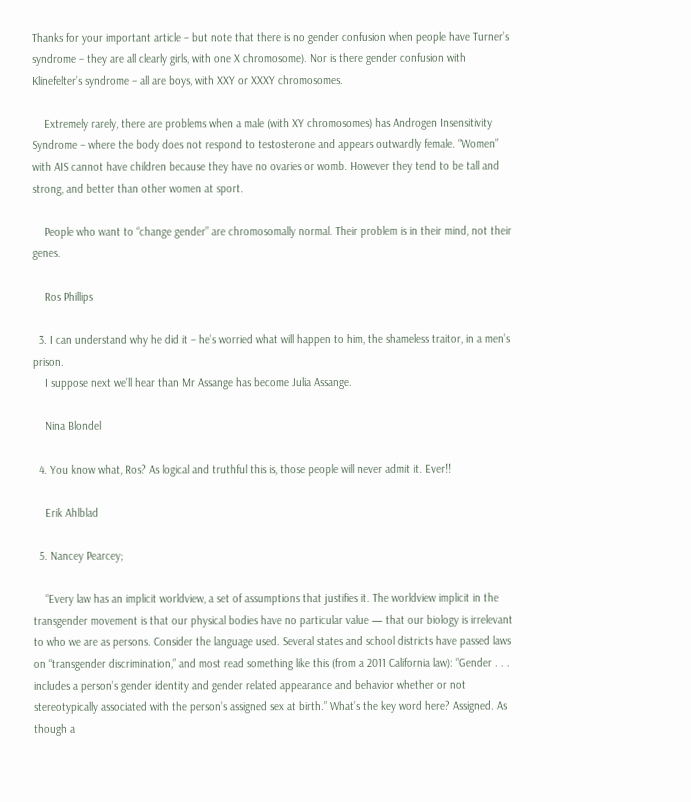Thanks for your important article – but note that there is no gender confusion when people have Turner’s syndrome – they are all clearly girls, with one X chromosome). Nor is there gender confusion with Klinefelter’s syndrome – all are boys, with XXY or XXXY chromosomes.

    Extremely rarely, there are problems when a male (with XY chromosomes) has Androgen Insensitivity Syndrome – where the body does not respond to testosterone and appears outwardly female. “Women” with AIS cannot have children because they have no ovaries or womb. However they tend to be tall and strong, and better than other women at sport.

    People who want to “change gender” are chromosomally normal. Their problem is in their mind, not their genes.

    Ros Phillips

  3. I can understand why he did it – he’s worried what will happen to him, the shameless traitor, in a men’s prison.
    I suppose next we’ll hear than Mr Assange has become Julia Assange.

    Nina Blondel

  4. You know what, Ros? As logical and truthful this is, those people will never admit it. Ever!!

    Erik Ahlblad

  5. Nancey Pearcey;

    “Every law has an implicit worldview, a set of assumptions that justifies it. The worldview implicit in the transgender movement is that our physical bodies have no particular value — that our biology is irrelevant to who we are as persons. Consider the language used. Several states and school districts have passed laws on “transgender discrimination,” and most read something like this (from a 2011 California law): “Gender . . . includes a person’s gender identity and gender related appearance and behavior whether or not stereotypically associated with the person’s assigned sex at birth.” What’s the key word here? Assigned. As though a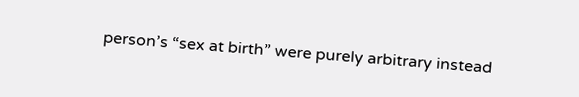person’s “sex at birth” were purely arbitrary instead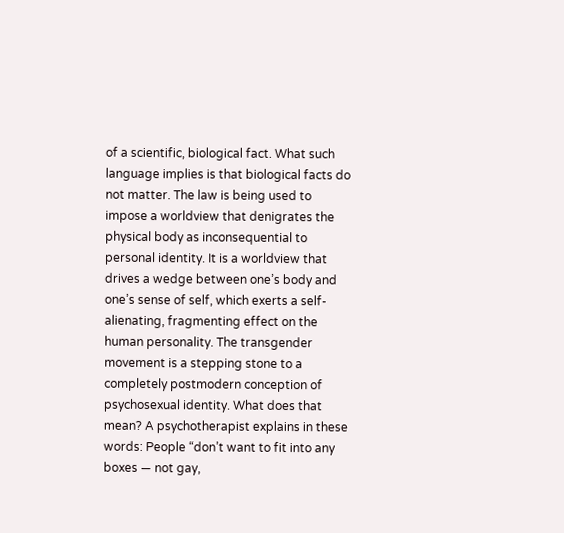of a scientific, biological fact. What such language implies is that biological facts do not matter. The law is being used to impose a worldview that denigrates the physical body as inconsequential to personal identity. It is a worldview that drives a wedge between one’s body and one’s sense of self, which exerts a self-alienating, fragmenting effect on the human personality. The transgender movement is a stepping stone to a completely postmodern conception of psychosexual identity. What does that mean? A psychotherapist explains in these words: People “don’t want to fit into any boxes — not gay,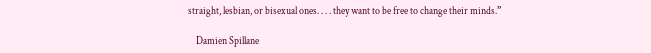straight, lesbian, or bisexual ones. . . . they want to be free to change their minds.”

    Damien Spillane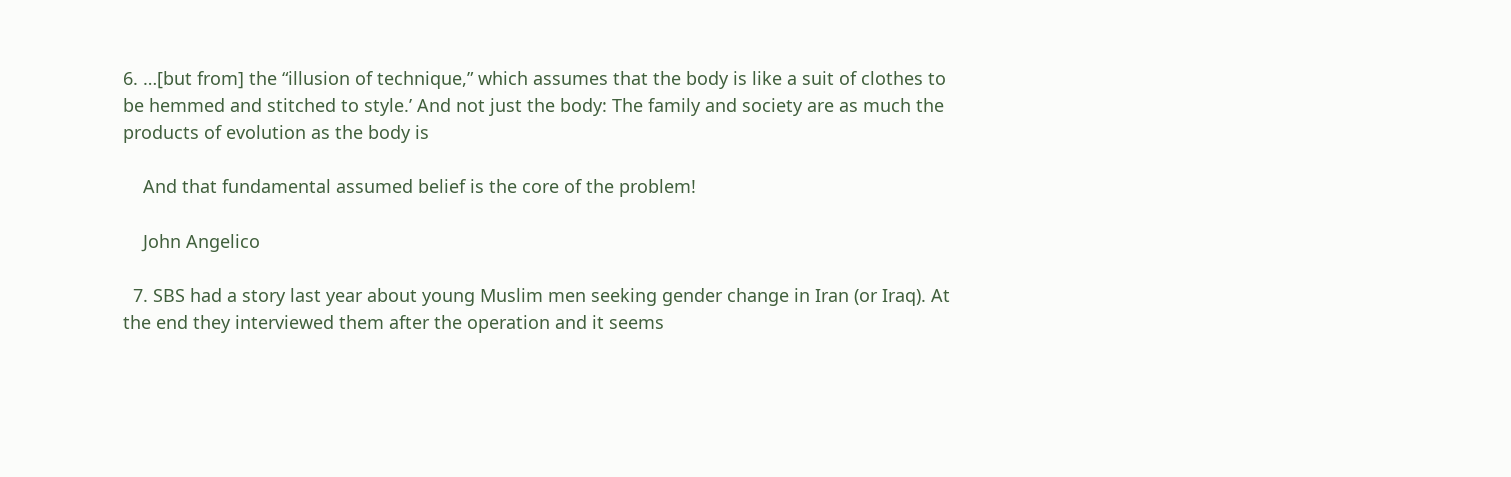6. …[but from] the “illusion of technique,” which assumes that the body is like a suit of clothes to be hemmed and stitched to style.’ And not just the body: The family and society are as much the products of evolution as the body is

    And that fundamental assumed belief is the core of the problem!

    John Angelico

  7. SBS had a story last year about young Muslim men seeking gender change in Iran (or Iraq). At the end they interviewed them after the operation and it seems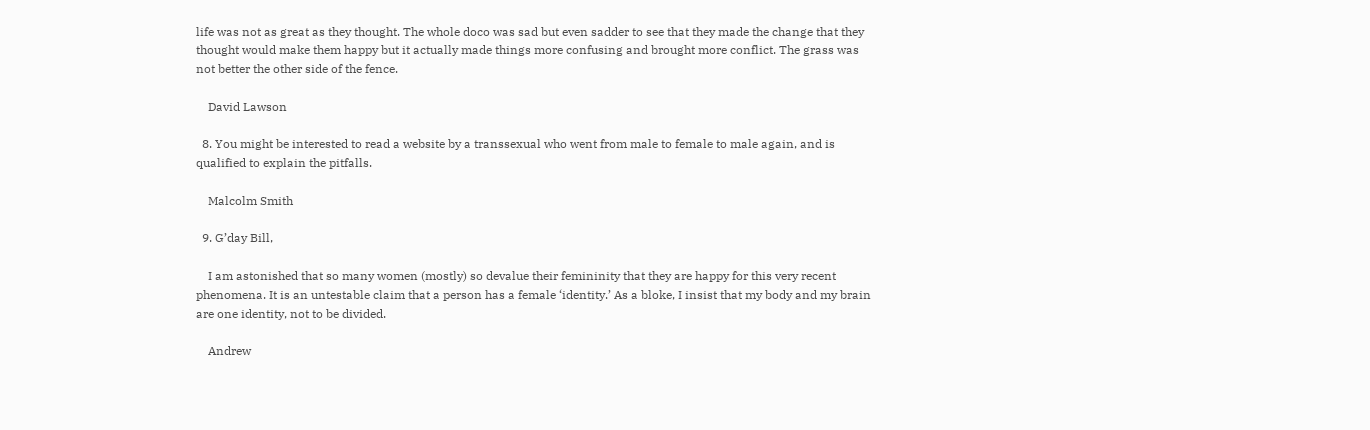life was not as great as they thought. The whole doco was sad but even sadder to see that they made the change that they thought would make them happy but it actually made things more confusing and brought more conflict. The grass was not better the other side of the fence.

    David Lawson

  8. You might be interested to read a website by a transsexual who went from male to female to male again, and is qualified to explain the pitfalls.

    Malcolm Smith

  9. G’day Bill,

    I am astonished that so many women (mostly) so devalue their femininity that they are happy for this very recent phenomena. It is an untestable claim that a person has a female ‘identity.’ As a bloke, I insist that my body and my brain are one identity, not to be divided.

    Andrew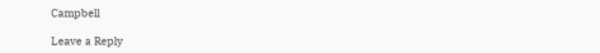Campbell

Leave a Reply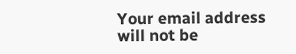Your email address will not be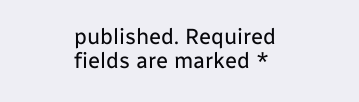published. Required fields are marked *